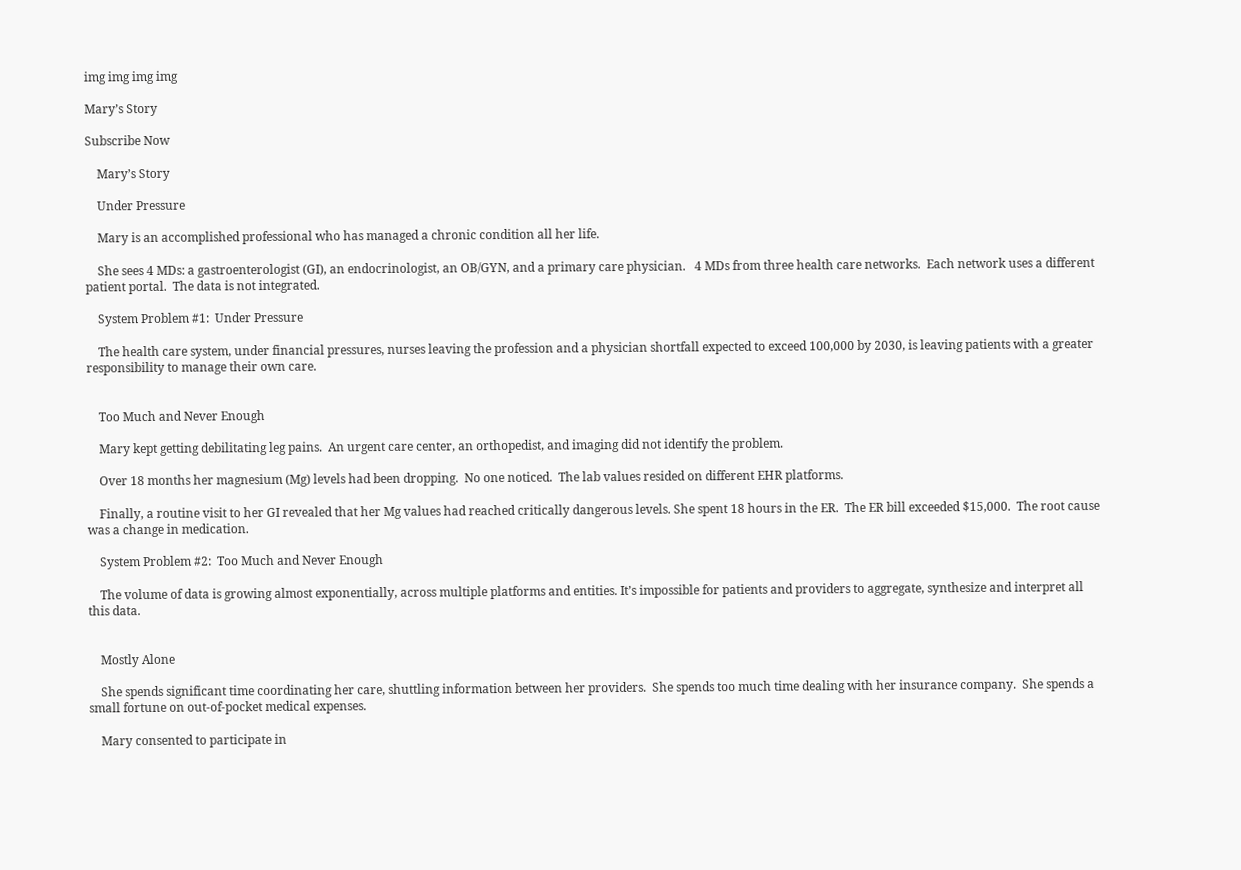img img img img

Mary’s Story

Subscribe Now

    Mary’s Story

    Under Pressure

    Mary is an accomplished professional who has managed a chronic condition all her life.

    She sees 4 MDs: a gastroenterologist (GI), an endocrinologist, an OB/GYN, and a primary care physician.   4 MDs from three health care networks.  Each network uses a different patient portal.  The data is not integrated.

    System Problem #1:  Under Pressure

    The health care system, under financial pressures, nurses leaving the profession and a physician shortfall expected to exceed 100,000 by 2030, is leaving patients with a greater responsibility to manage their own care.


    Too Much and Never Enough

    Mary kept getting debilitating leg pains.  An urgent care center, an orthopedist, and imaging did not identify the problem.

    Over 18 months her magnesium (Mg) levels had been dropping.  No one noticed.  The lab values resided on different EHR platforms.

    Finally, a routine visit to her GI revealed that her Mg values had reached critically dangerous levels. She spent 18 hours in the ER.  The ER bill exceeded $15,000.  The root cause was a change in medication.

    System Problem #2:  Too Much and Never Enough

    The volume of data is growing almost exponentially, across multiple platforms and entities. It’s impossible for patients and providers to aggregate, synthesize and interpret all this data.


    Mostly Alone

    She spends significant time coordinating her care, shuttling information between her providers.  She spends too much time dealing with her insurance company.  She spends a small fortune on out-of-pocket medical expenses.

    Mary consented to participate in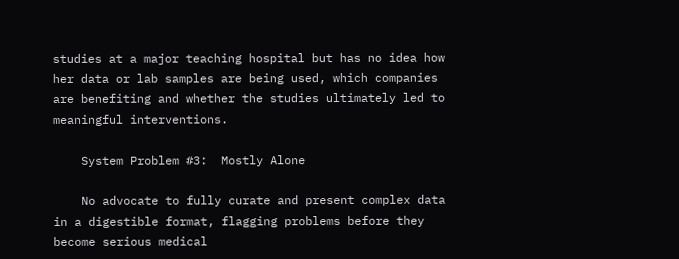studies at a major teaching hospital but has no idea how her data or lab samples are being used, which companies are benefiting and whether the studies ultimately led to meaningful interventions.

    System Problem #3:  Mostly Alone

    No advocate to fully curate and present complex data in a digestible format, flagging problems before they become serious medical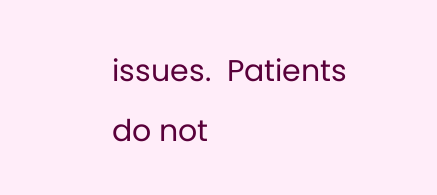issues.  Patients do not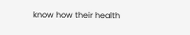know how their health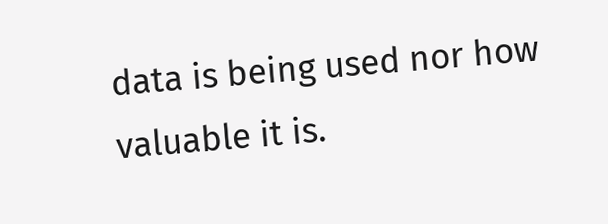data is being used nor how valuable it is.